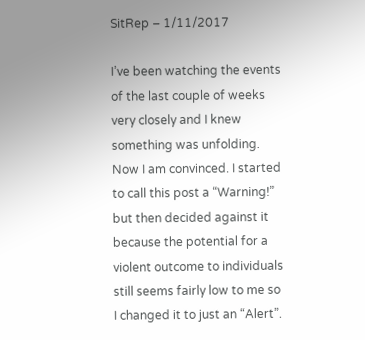SitRep – 1/11/2017

I’ve been watching the events of the last couple of weeks very closely and I knew something was unfolding. Now I am convinced. I started to call this post a “Warning!” but then decided against it because the potential for a violent outcome to individuals still seems fairly low to me so I changed it to just an “Alert”.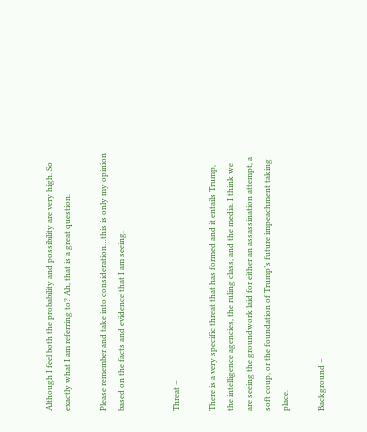Although I feel both the probability and possibility are very high. So exactly what I am referring to? Ah, that is a great question.

Please remember and take into consideration…this is only my opinion based on the facts and evidence that I am seeing.


Threat –

There is a very specific threat that has formed and it entails Trump, the intelligence agencies, the ruling class, and the media. I think we are seeing the groundwork laid for either an assassination attempt, a soft coup, or the foundation of Trump’s future impeachment taking place.

Background –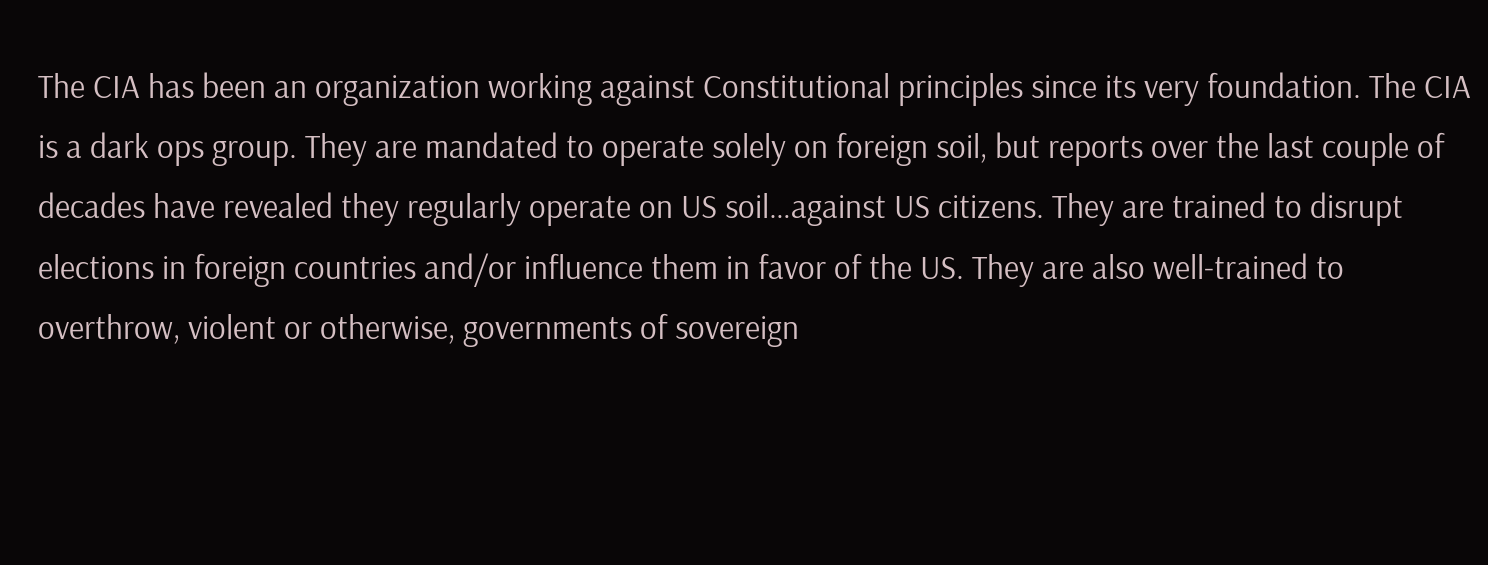The CIA has been an organization working against Constitutional principles since its very foundation. The CIA is a dark ops group. They are mandated to operate solely on foreign soil, but reports over the last couple of decades have revealed they regularly operate on US soil…against US citizens. They are trained to disrupt elections in foreign countries and/or influence them in favor of the US. They are also well-trained to overthrow, violent or otherwise, governments of sovereign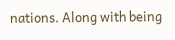nations. Along with being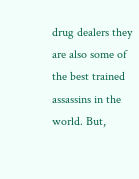drug dealers they are also some of the best trained assassins in the world. But,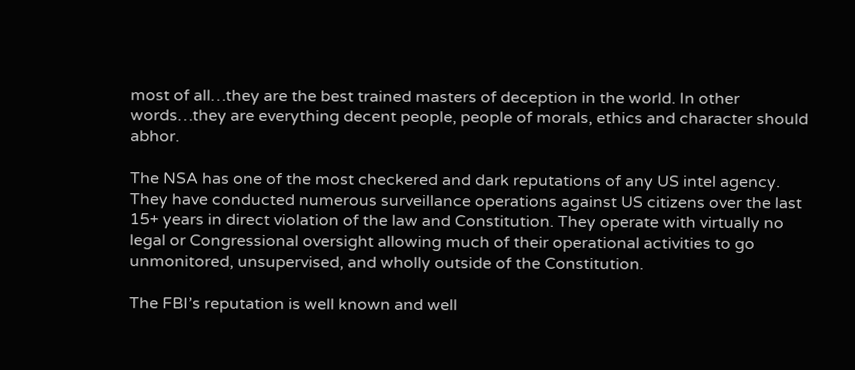most of all…they are the best trained masters of deception in the world. In other words…they are everything decent people, people of morals, ethics and character should abhor.

The NSA has one of the most checkered and dark reputations of any US intel agency. They have conducted numerous surveillance operations against US citizens over the last 15+ years in direct violation of the law and Constitution. They operate with virtually no legal or Congressional oversight allowing much of their operational activities to go unmonitored, unsupervised, and wholly outside of the Constitution.

The FBI’s reputation is well known and well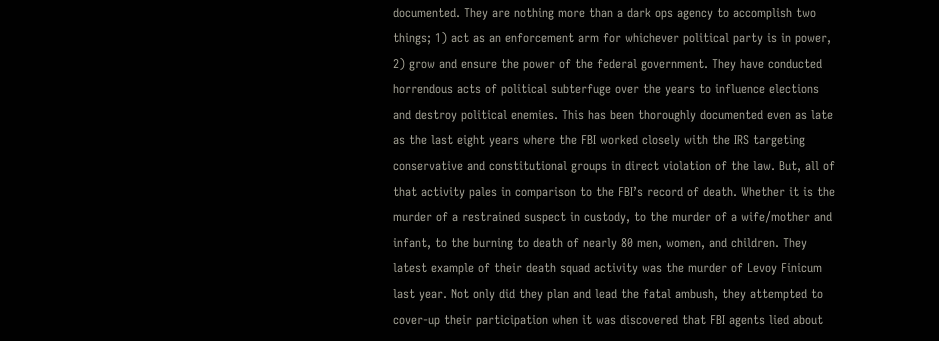documented. They are nothing more than a dark ops agency to accomplish two things; 1) act as an enforcement arm for whichever political party is in power, 2) grow and ensure the power of the federal government. They have conducted horrendous acts of political subterfuge over the years to influence elections and destroy political enemies. This has been thoroughly documented even as late as the last eight years where the FBI worked closely with the IRS targeting conservative and constitutional groups in direct violation of the law. But, all of that activity pales in comparison to the FBI’s record of death. Whether it is the murder of a restrained suspect in custody, to the murder of a wife/mother and infant, to the burning to death of nearly 80 men, women, and children. They latest example of their death squad activity was the murder of Levoy Finicum last year. Not only did they plan and lead the fatal ambush, they attempted to cover-up their participation when it was discovered that FBI agents lied about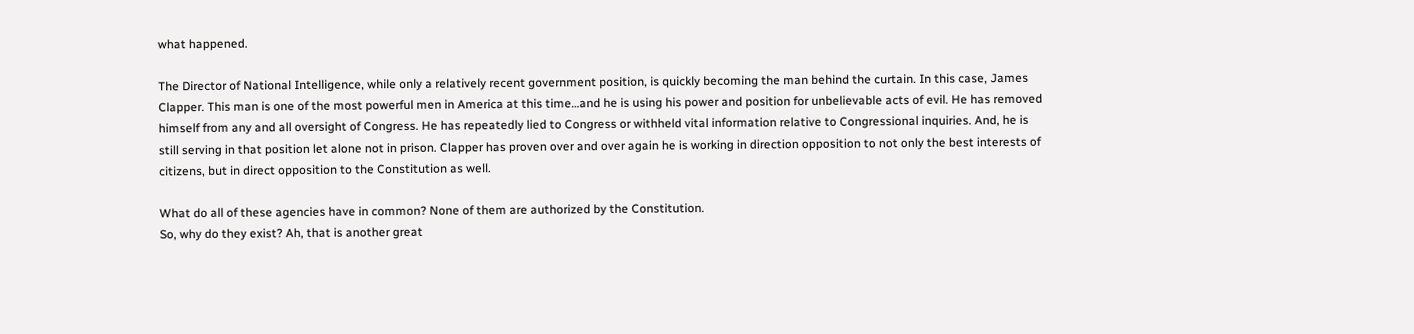what happened.

The Director of National Intelligence, while only a relatively recent government position, is quickly becoming the man behind the curtain. In this case, James Clapper. This man is one of the most powerful men in America at this time…and he is using his power and position for unbelievable acts of evil. He has removed himself from any and all oversight of Congress. He has repeatedly lied to Congress or withheld vital information relative to Congressional inquiries. And, he is still serving in that position let alone not in prison. Clapper has proven over and over again he is working in direction opposition to not only the best interests of citizens, but in direct opposition to the Constitution as well.

What do all of these agencies have in common? None of them are authorized by the Constitution.
So, why do they exist? Ah, that is another great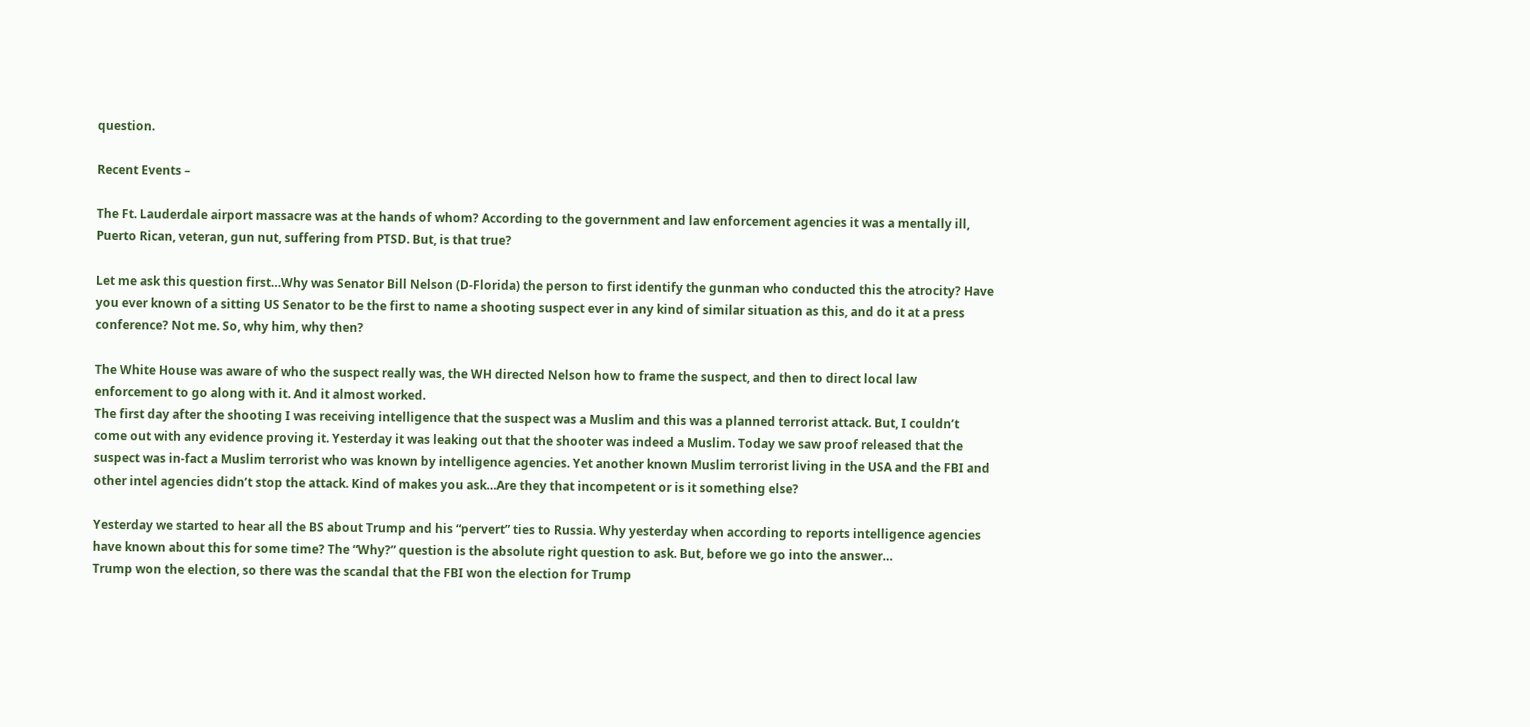question.

Recent Events –

The Ft. Lauderdale airport massacre was at the hands of whom? According to the government and law enforcement agencies it was a mentally ill, Puerto Rican, veteran, gun nut, suffering from PTSD. But, is that true?

Let me ask this question first…Why was Senator Bill Nelson (D-Florida) the person to first identify the gunman who conducted this the atrocity? Have you ever known of a sitting US Senator to be the first to name a shooting suspect ever in any kind of similar situation as this, and do it at a press conference? Not me. So, why him, why then?

The White House was aware of who the suspect really was, the WH directed Nelson how to frame the suspect, and then to direct local law enforcement to go along with it. And it almost worked.
The first day after the shooting I was receiving intelligence that the suspect was a Muslim and this was a planned terrorist attack. But, I couldn’t come out with any evidence proving it. Yesterday it was leaking out that the shooter was indeed a Muslim. Today we saw proof released that the suspect was in-fact a Muslim terrorist who was known by intelligence agencies. Yet another known Muslim terrorist living in the USA and the FBI and other intel agencies didn’t stop the attack. Kind of makes you ask…Are they that incompetent or is it something else?

Yesterday we started to hear all the BS about Trump and his “pervert” ties to Russia. Why yesterday when according to reports intelligence agencies have known about this for some time? The “Why?” question is the absolute right question to ask. But, before we go into the answer…
Trump won the election, so there was the scandal that the FBI won the election for Trump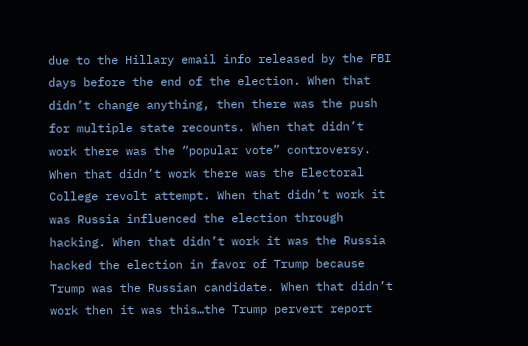due to the Hillary email info released by the FBI days before the end of the election. When that didn’t change anything, then there was the push for multiple state recounts. When that didn’t work there was the “popular vote” controversy. When that didn’t work there was the Electoral College revolt attempt. When that didn’t work it was Russia influenced the election through hacking. When that didn’t work it was the Russia hacked the election in favor of Trump because Trump was the Russian candidate. When that didn’t work then it was this…the Trump pervert report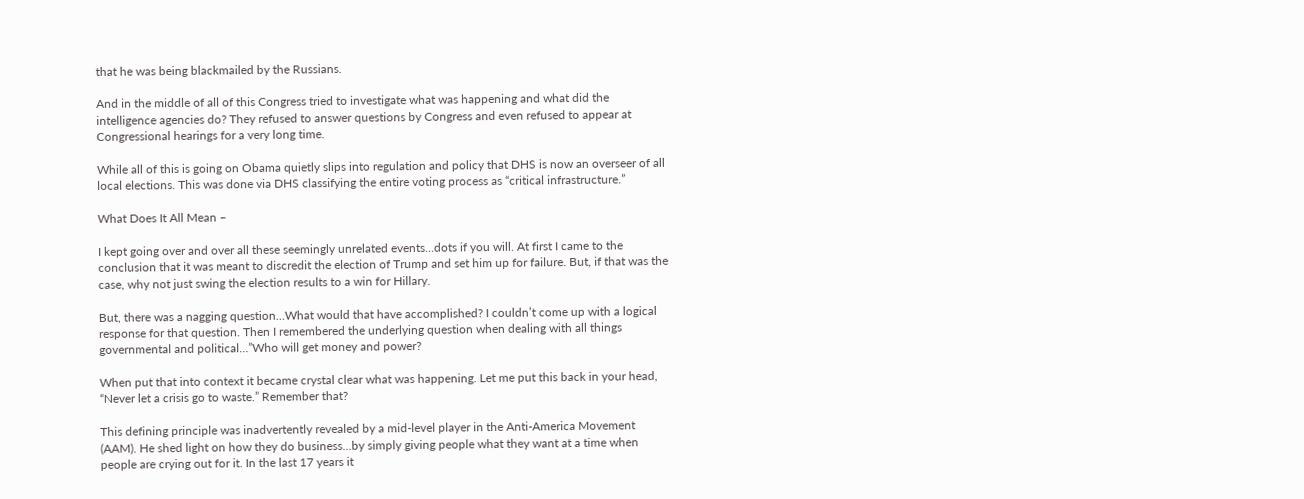that he was being blackmailed by the Russians.

And in the middle of all of this Congress tried to investigate what was happening and what did the intelligence agencies do? They refused to answer questions by Congress and even refused to appear at Congressional hearings for a very long time.

While all of this is going on Obama quietly slips into regulation and policy that DHS is now an overseer of all local elections. This was done via DHS classifying the entire voting process as “critical infrastructure.”

What Does It All Mean –

I kept going over and over all these seemingly unrelated events…dots if you will. At first I came to the conclusion that it was meant to discredit the election of Trump and set him up for failure. But, if that was the case, why not just swing the election results to a win for Hillary.

But, there was a nagging question…What would that have accomplished? I couldn’t come up with a logical response for that question. Then I remembered the underlying question when dealing with all things governmental and political…”Who will get money and power?

When put that into context it became crystal clear what was happening. Let me put this back in your head, “Never let a crisis go to waste.” Remember that?

This defining principle was inadvertently revealed by a mid-level player in the Anti-America Movement (AAM). He shed light on how they do business…by simply giving people what they want at a time when people are crying out for it. In the last 17 years it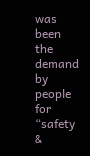was been the demand by people for “safety &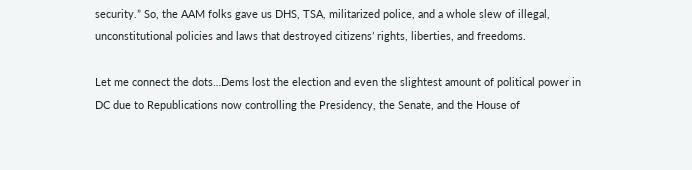security.” So, the AAM folks gave us DHS, TSA, militarized police, and a whole slew of illegal, unconstitutional policies and laws that destroyed citizens’ rights, liberties, and freedoms.

Let me connect the dots…Dems lost the election and even the slightest amount of political power in DC due to Republications now controlling the Presidency, the Senate, and the House of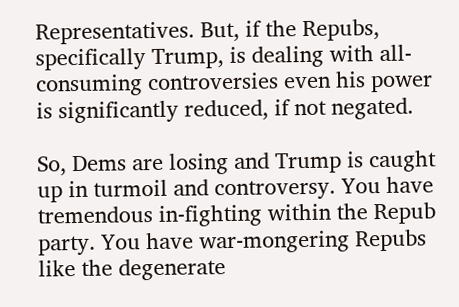Representatives. But, if the Repubs, specifically Trump, is dealing with all-consuming controversies even his power is significantly reduced, if not negated.

So, Dems are losing and Trump is caught up in turmoil and controversy. You have tremendous in-fighting within the Repub party. You have war-mongering Repubs like the degenerate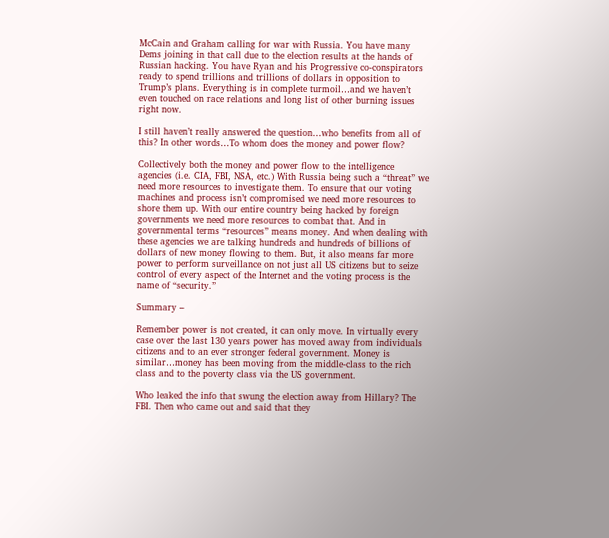McCain and Graham calling for war with Russia. You have many Dems joining in that call due to the election results at the hands of Russian hacking. You have Ryan and his Progressive co-conspirators ready to spend trillions and trillions of dollars in opposition to Trump’s plans. Everything is in complete turmoil…and we haven’t even touched on race relations and long list of other burning issues right now.

I still haven’t really answered the question…who benefits from all of this? In other words…To whom does the money and power flow?

Collectively both the money and power flow to the intelligence agencies (i.e. CIA, FBI, NSA, etc.) With Russia being such a “threat” we need more resources to investigate them. To ensure that our voting machines and process isn’t compromised we need more resources to shore them up. With our entire country being hacked by foreign governments we need more resources to combat that. And in governmental terms “resources” means money. And when dealing with these agencies we are talking hundreds and hundreds of billions of dollars of new money flowing to them. But, it also means far more power to perform surveillance on not just all US citizens but to seize control of every aspect of the Internet and the voting process is the name of “security.”

Summary –

Remember power is not created, it can only move. In virtually every case over the last 130 years power has moved away from individuals citizens and to an ever stronger federal government. Money is similar…money has been moving from the middle-class to the rich class and to the poverty class via the US government.

Who leaked the info that swung the election away from Hillary? The FBI. Then who came out and said that they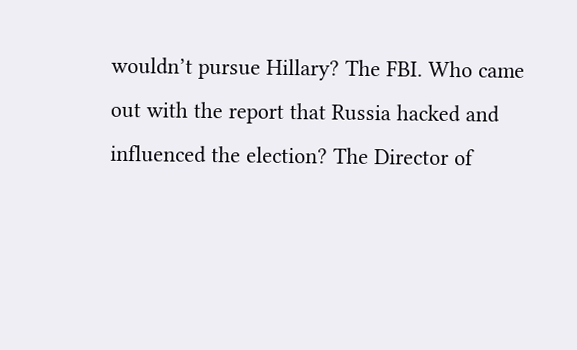wouldn’t pursue Hillary? The FBI. Who came out with the report that Russia hacked and influenced the election? The Director of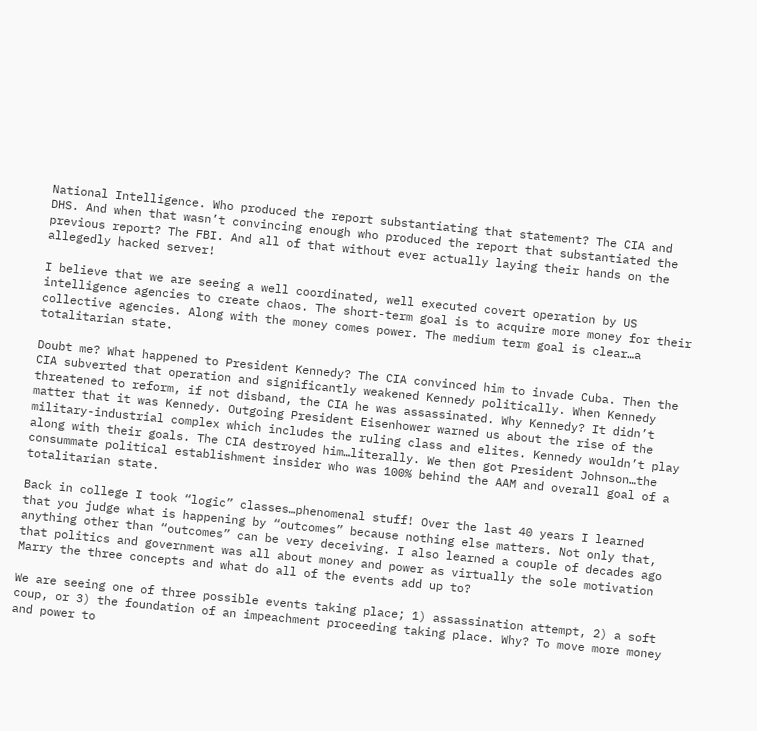National Intelligence. Who produced the report substantiating that statement? The CIA and DHS. And when that wasn’t convincing enough who produced the report that substantiated the previous report? The FBI. And all of that without ever actually laying their hands on the allegedly hacked server!

I believe that we are seeing a well coordinated, well executed covert operation by US intelligence agencies to create chaos. The short-term goal is to acquire more money for their collective agencies. Along with the money comes power. The medium term goal is clear…a totalitarian state.

Doubt me? What happened to President Kennedy? The CIA convinced him to invade Cuba. Then the CIA subverted that operation and significantly weakened Kennedy politically. When Kennedy threatened to reform, if not disband, the CIA he was assassinated. Why Kennedy? It didn’t matter that it was Kennedy. Outgoing President Eisenhower warned us about the rise of the military-industrial complex which includes the ruling class and elites. Kennedy wouldn’t play along with their goals. The CIA destroyed him…literally. We then got President Johnson…the consummate political establishment insider who was 100% behind the AAM and overall goal of a totalitarian state.

Back in college I took “logic” classes…phenomenal stuff! Over the last 40 years I learned that you judge what is happening by “outcomes” because nothing else matters. Not only that, anything other than “outcomes” can be very deceiving. I also learned a couple of decades ago that politics and government was all about money and power as virtually the sole motivation
Marry the three concepts and what do all of the events add up to?

We are seeing one of three possible events taking place; 1) assassination attempt, 2) a soft coup, or 3) the foundation of an impeachment proceeding taking place. Why? To move more money and power to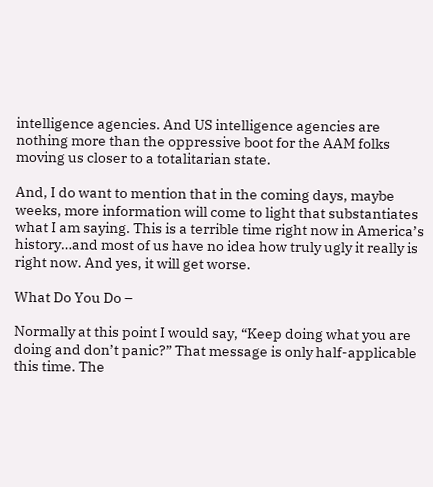intelligence agencies. And US intelligence agencies are nothing more than the oppressive boot for the AAM folks moving us closer to a totalitarian state.

And, I do want to mention that in the coming days, maybe weeks, more information will come to light that substantiates what I am saying. This is a terrible time right now in America’s history…and most of us have no idea how truly ugly it really is right now. And yes, it will get worse.

What Do You Do –

Normally at this point I would say, “Keep doing what you are doing and don’t panic?” That message is only half-applicable this time. The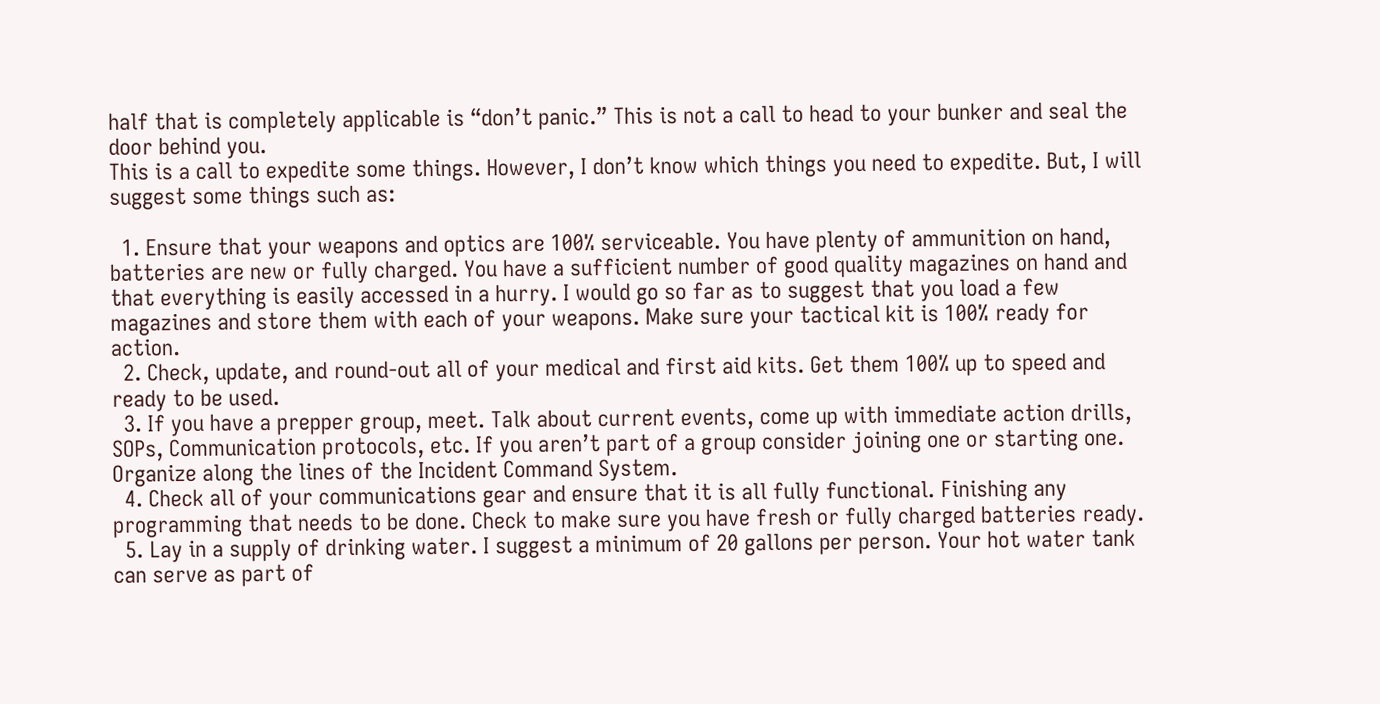half that is completely applicable is “don’t panic.” This is not a call to head to your bunker and seal the door behind you.
This is a call to expedite some things. However, I don’t know which things you need to expedite. But, I will suggest some things such as:

  1. Ensure that your weapons and optics are 100% serviceable. You have plenty of ammunition on hand, batteries are new or fully charged. You have a sufficient number of good quality magazines on hand and that everything is easily accessed in a hurry. I would go so far as to suggest that you load a few magazines and store them with each of your weapons. Make sure your tactical kit is 100% ready for action.
  2. Check, update, and round-out all of your medical and first aid kits. Get them 100% up to speed and ready to be used.
  3. If you have a prepper group, meet. Talk about current events, come up with immediate action drills, SOPs, Communication protocols, etc. If you aren’t part of a group consider joining one or starting one. Organize along the lines of the Incident Command System.
  4. Check all of your communications gear and ensure that it is all fully functional. Finishing any programming that needs to be done. Check to make sure you have fresh or fully charged batteries ready.
  5. Lay in a supply of drinking water. I suggest a minimum of 20 gallons per person. Your hot water tank can serve as part of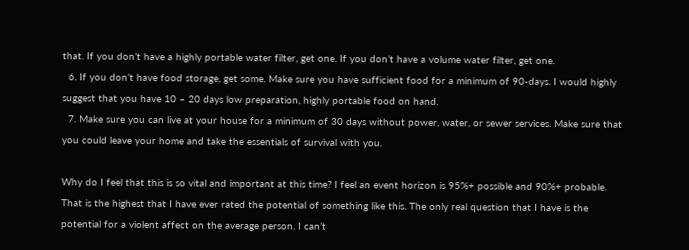that. If you don’t have a highly portable water filter, get one. If you don’t have a volume water filter, get one.
  6. If you don’t have food storage, get some. Make sure you have sufficient food for a minimum of 90-days. I would highly suggest that you have 10 – 20 days low preparation, highly portable food on hand.
  7. Make sure you can live at your house for a minimum of 30 days without power, water, or sewer services. Make sure that you could leave your home and take the essentials of survival with you.

Why do I feel that this is so vital and important at this time? I feel an event horizon is 95%+ possible and 90%+ probable. That is the highest that I have ever rated the potential of something like this. The only real question that I have is the potential for a violent affect on the average person. I can’t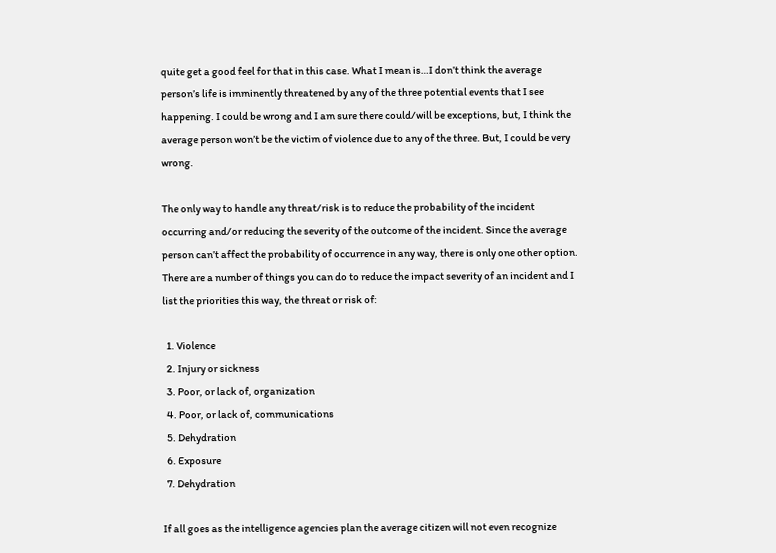quite get a good feel for that in this case. What I mean is…I don’t think the average person’s life is imminently threatened by any of the three potential events that I see happening. I could be wrong and I am sure there could/will be exceptions, but, I think the average person won’t be the victim of violence due to any of the three. But, I could be very wrong.

The only way to handle any threat/risk is to reduce the probability of the incident occurring and/or reducing the severity of the outcome of the incident. Since the average person can’t affect the probability of occurrence in any way, there is only one other option. There are a number of things you can do to reduce the impact severity of an incident and I list the priorities this way, the threat or risk of:

  1. Violence
  2. Injury or sickness
  3. Poor, or lack of, organization
  4. Poor, or lack of, communications
  5. Dehydration
  6. Exposure
  7. Dehydration

If all goes as the intelligence agencies plan the average citizen will not even recognize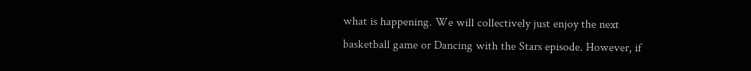what is happening. We will collectively just enjoy the next basketball game or Dancing with the Stars episode. However, if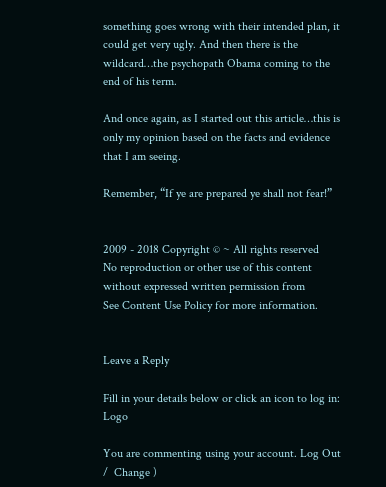something goes wrong with their intended plan, it could get very ugly. And then there is the wildcard…the psychopath Obama coming to the end of his term.

And once again, as I started out this article…this is only my opinion based on the facts and evidence that I am seeing.

Remember, “If ye are prepared ye shall not fear!”


2009 - 2018 Copyright © ~ All rights reserved
No reproduction or other use of this content
without expressed written permission from
See Content Use Policy for more information.


Leave a Reply

Fill in your details below or click an icon to log in: Logo

You are commenting using your account. Log Out /  Change )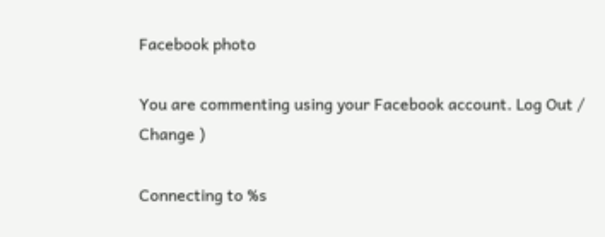Facebook photo

You are commenting using your Facebook account. Log Out /  Change )

Connecting to %s